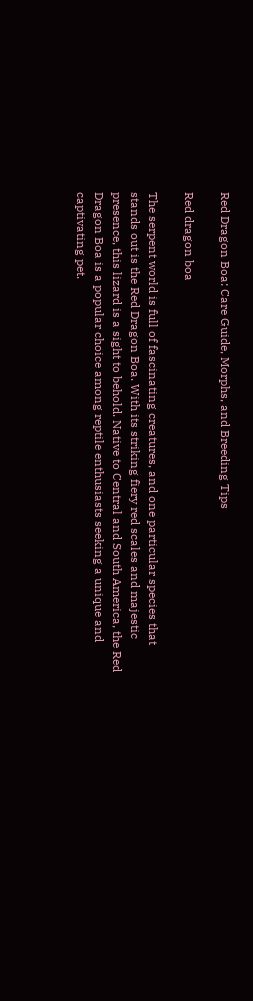Red Dragon Boa: Care Guide, Morphs, and Breeding Tips

Red dragon boa

The serpent world is full of fascinating creatures, and one particular species that stands out is the Red Dragon Boa. With its striking fiery red scales and majestic presence, this lizard is a sight to behold. Native to Central and South America, the Red Dragon Boa is a popular choice among reptile enthusiasts seeking a unique and captivating pet.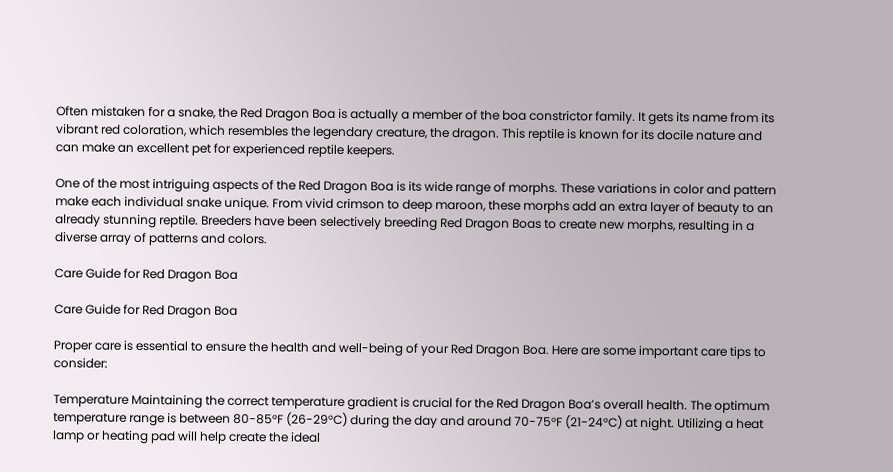Often mistaken for a snake, the Red Dragon Boa is actually a member of the boa constrictor family. It gets its name from its vibrant red coloration, which resembles the legendary creature, the dragon. This reptile is known for its docile nature and can make an excellent pet for experienced reptile keepers.

One of the most intriguing aspects of the Red Dragon Boa is its wide range of morphs. These variations in color and pattern make each individual snake unique. From vivid crimson to deep maroon, these morphs add an extra layer of beauty to an already stunning reptile. Breeders have been selectively breeding Red Dragon Boas to create new morphs, resulting in a diverse array of patterns and colors.

Care Guide for Red Dragon Boa

Care Guide for Red Dragon Boa

Proper care is essential to ensure the health and well-being of your Red Dragon Boa. Here are some important care tips to consider:

Temperature Maintaining the correct temperature gradient is crucial for the Red Dragon Boa’s overall health. The optimum temperature range is between 80-85°F (26-29°C) during the day and around 70-75°F (21-24°C) at night. Utilizing a heat lamp or heating pad will help create the ideal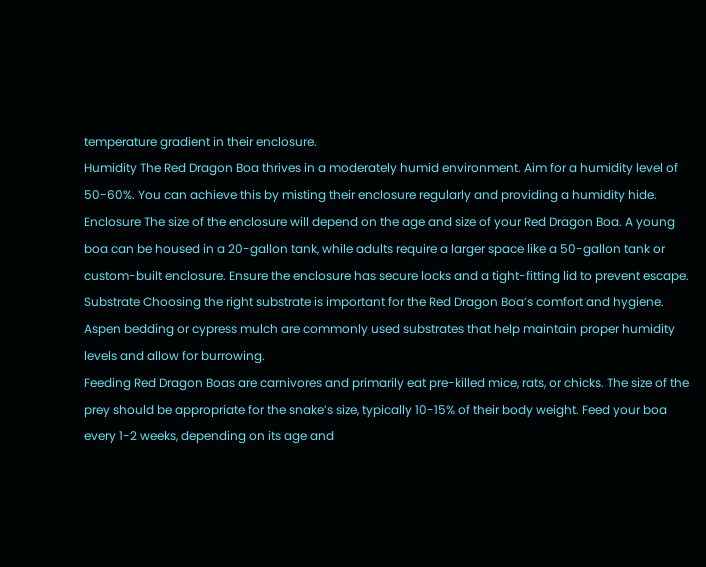temperature gradient in their enclosure.
Humidity The Red Dragon Boa thrives in a moderately humid environment. Aim for a humidity level of 50-60%. You can achieve this by misting their enclosure regularly and providing a humidity hide.
Enclosure The size of the enclosure will depend on the age and size of your Red Dragon Boa. A young boa can be housed in a 20-gallon tank, while adults require a larger space like a 50-gallon tank or custom-built enclosure. Ensure the enclosure has secure locks and a tight-fitting lid to prevent escape.
Substrate Choosing the right substrate is important for the Red Dragon Boa’s comfort and hygiene. Aspen bedding or cypress mulch are commonly used substrates that help maintain proper humidity levels and allow for burrowing.
Feeding Red Dragon Boas are carnivores and primarily eat pre-killed mice, rats, or chicks. The size of the prey should be appropriate for the snake’s size, typically 10-15% of their body weight. Feed your boa every 1-2 weeks, depending on its age and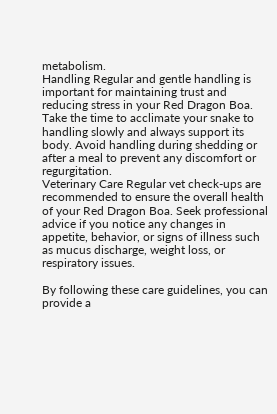metabolism.
Handling Regular and gentle handling is important for maintaining trust and reducing stress in your Red Dragon Boa. Take the time to acclimate your snake to handling slowly and always support its body. Avoid handling during shedding or after a meal to prevent any discomfort or regurgitation.
Veterinary Care Regular vet check-ups are recommended to ensure the overall health of your Red Dragon Boa. Seek professional advice if you notice any changes in appetite, behavior, or signs of illness such as mucus discharge, weight loss, or respiratory issues.

By following these care guidelines, you can provide a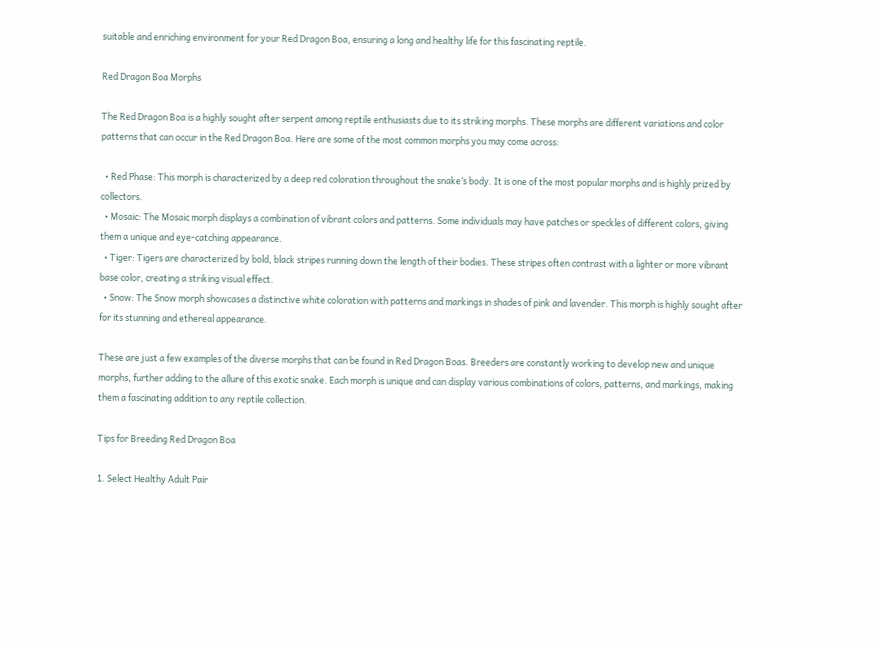suitable and enriching environment for your Red Dragon Boa, ensuring a long and healthy life for this fascinating reptile.

Red Dragon Boa Morphs

The Red Dragon Boa is a highly sought after serpent among reptile enthusiasts due to its striking morphs. These morphs are different variations and color patterns that can occur in the Red Dragon Boa. Here are some of the most common morphs you may come across:

  • Red Phase: This morph is characterized by a deep red coloration throughout the snake’s body. It is one of the most popular morphs and is highly prized by collectors.
  • Mosaic: The Mosaic morph displays a combination of vibrant colors and patterns. Some individuals may have patches or speckles of different colors, giving them a unique and eye-catching appearance.
  • Tiger: Tigers are characterized by bold, black stripes running down the length of their bodies. These stripes often contrast with a lighter or more vibrant base color, creating a striking visual effect.
  • Snow: The Snow morph showcases a distinctive white coloration with patterns and markings in shades of pink and lavender. This morph is highly sought after for its stunning and ethereal appearance.

These are just a few examples of the diverse morphs that can be found in Red Dragon Boas. Breeders are constantly working to develop new and unique morphs, further adding to the allure of this exotic snake. Each morph is unique and can display various combinations of colors, patterns, and markings, making them a fascinating addition to any reptile collection.

Tips for Breeding Red Dragon Boa

1. Select Healthy Adult Pair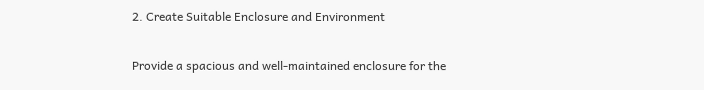2. Create Suitable Enclosure and Environment

Provide a spacious and well-maintained enclosure for the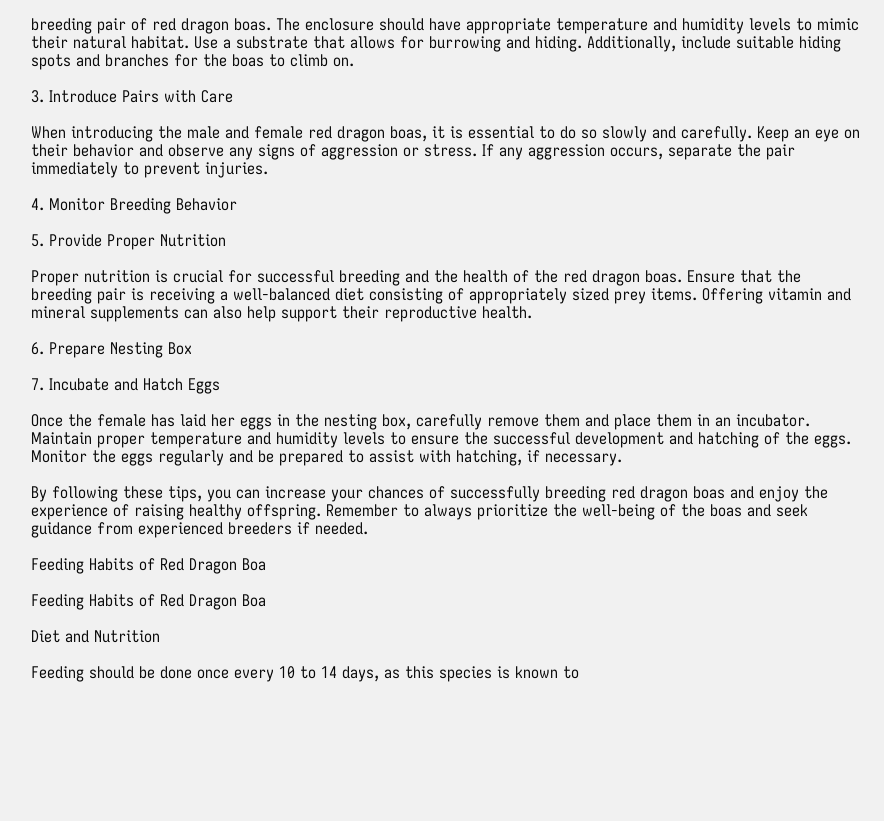breeding pair of red dragon boas. The enclosure should have appropriate temperature and humidity levels to mimic their natural habitat. Use a substrate that allows for burrowing and hiding. Additionally, include suitable hiding spots and branches for the boas to climb on.

3. Introduce Pairs with Care

When introducing the male and female red dragon boas, it is essential to do so slowly and carefully. Keep an eye on their behavior and observe any signs of aggression or stress. If any aggression occurs, separate the pair immediately to prevent injuries.

4. Monitor Breeding Behavior

5. Provide Proper Nutrition

Proper nutrition is crucial for successful breeding and the health of the red dragon boas. Ensure that the breeding pair is receiving a well-balanced diet consisting of appropriately sized prey items. Offering vitamin and mineral supplements can also help support their reproductive health.

6. Prepare Nesting Box

7. Incubate and Hatch Eggs

Once the female has laid her eggs in the nesting box, carefully remove them and place them in an incubator. Maintain proper temperature and humidity levels to ensure the successful development and hatching of the eggs. Monitor the eggs regularly and be prepared to assist with hatching, if necessary.

By following these tips, you can increase your chances of successfully breeding red dragon boas and enjoy the experience of raising healthy offspring. Remember to always prioritize the well-being of the boas and seek guidance from experienced breeders if needed.

Feeding Habits of Red Dragon Boa

Feeding Habits of Red Dragon Boa

Diet and Nutrition

Feeding should be done once every 10 to 14 days, as this species is known to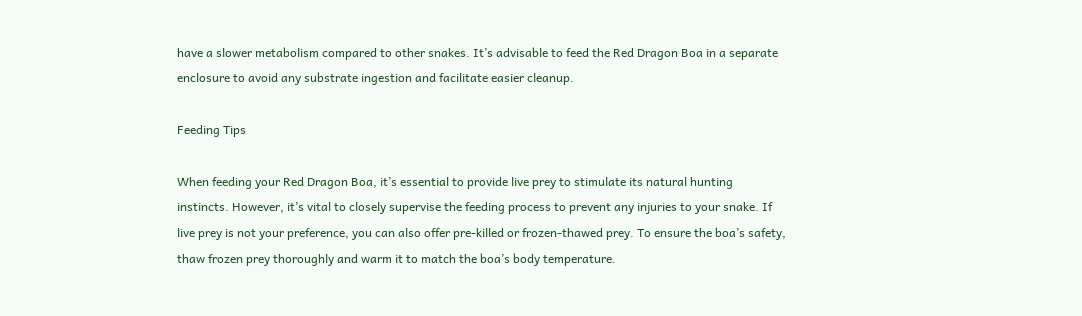have a slower metabolism compared to other snakes. It’s advisable to feed the Red Dragon Boa in a separate enclosure to avoid any substrate ingestion and facilitate easier cleanup.

Feeding Tips

When feeding your Red Dragon Boa, it’s essential to provide live prey to stimulate its natural hunting instincts. However, it’s vital to closely supervise the feeding process to prevent any injuries to your snake. If live prey is not your preference, you can also offer pre-killed or frozen-thawed prey. To ensure the boa’s safety, thaw frozen prey thoroughly and warm it to match the boa’s body temperature.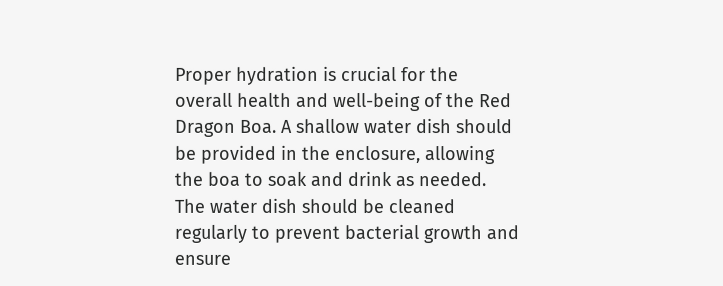Proper hydration is crucial for the overall health and well-being of the Red Dragon Boa. A shallow water dish should be provided in the enclosure, allowing the boa to soak and drink as needed. The water dish should be cleaned regularly to prevent bacterial growth and ensure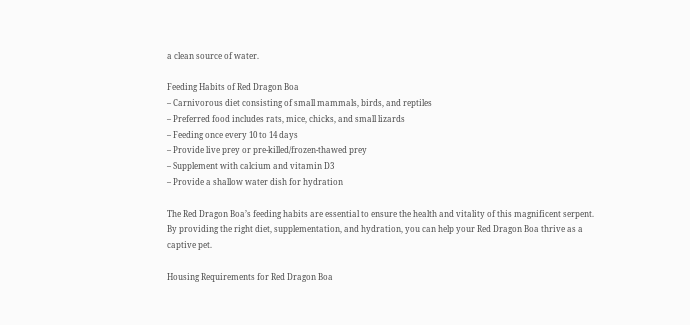a clean source of water.

Feeding Habits of Red Dragon Boa
– Carnivorous diet consisting of small mammals, birds, and reptiles
– Preferred food includes rats, mice, chicks, and small lizards
– Feeding once every 10 to 14 days
– Provide live prey or pre-killed/frozen-thawed prey
– Supplement with calcium and vitamin D3
– Provide a shallow water dish for hydration

The Red Dragon Boa’s feeding habits are essential to ensure the health and vitality of this magnificent serpent. By providing the right diet, supplementation, and hydration, you can help your Red Dragon Boa thrive as a captive pet.

Housing Requirements for Red Dragon Boa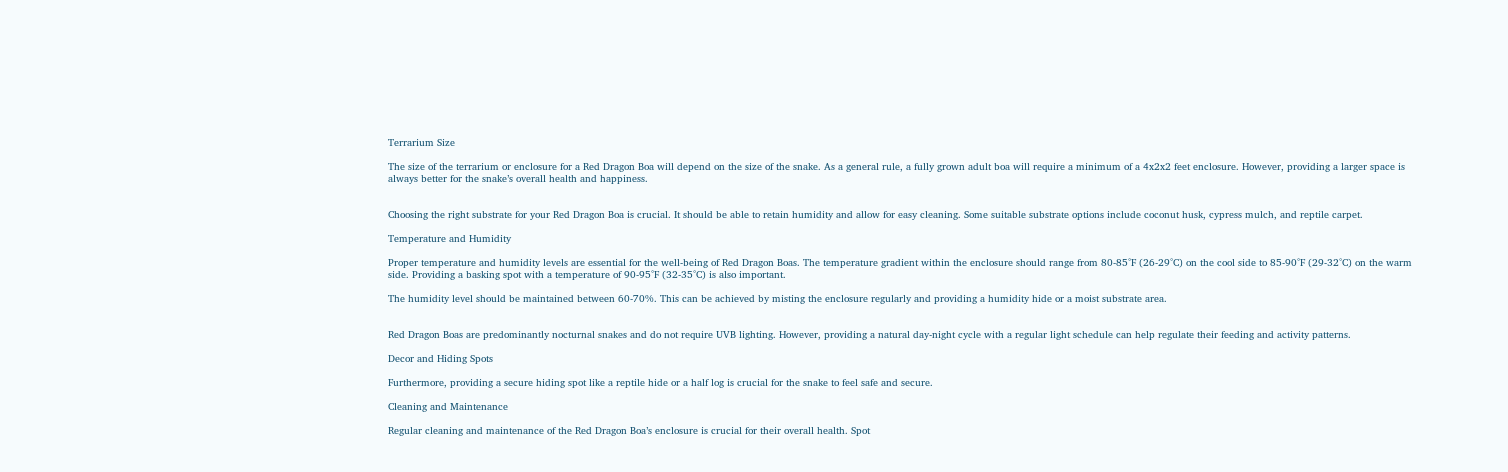Terrarium Size

The size of the terrarium or enclosure for a Red Dragon Boa will depend on the size of the snake. As a general rule, a fully grown adult boa will require a minimum of a 4x2x2 feet enclosure. However, providing a larger space is always better for the snake’s overall health and happiness.


Choosing the right substrate for your Red Dragon Boa is crucial. It should be able to retain humidity and allow for easy cleaning. Some suitable substrate options include coconut husk, cypress mulch, and reptile carpet.

Temperature and Humidity

Proper temperature and humidity levels are essential for the well-being of Red Dragon Boas. The temperature gradient within the enclosure should range from 80-85°F (26-29°C) on the cool side to 85-90°F (29-32°C) on the warm side. Providing a basking spot with a temperature of 90-95°F (32-35°C) is also important.

The humidity level should be maintained between 60-70%. This can be achieved by misting the enclosure regularly and providing a humidity hide or a moist substrate area.


Red Dragon Boas are predominantly nocturnal snakes and do not require UVB lighting. However, providing a natural day-night cycle with a regular light schedule can help regulate their feeding and activity patterns.

Decor and Hiding Spots

Furthermore, providing a secure hiding spot like a reptile hide or a half log is crucial for the snake to feel safe and secure.

Cleaning and Maintenance

Regular cleaning and maintenance of the Red Dragon Boa’s enclosure is crucial for their overall health. Spot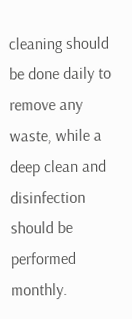cleaning should be done daily to remove any waste, while a deep clean and disinfection should be performed monthly.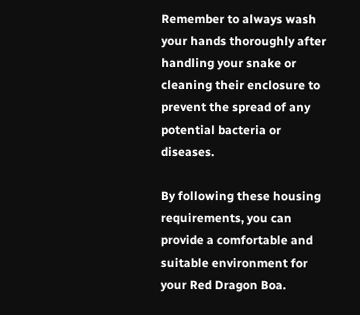Remember to always wash your hands thoroughly after handling your snake or cleaning their enclosure to prevent the spread of any potential bacteria or diseases.

By following these housing requirements, you can provide a comfortable and suitable environment for your Red Dragon Boa.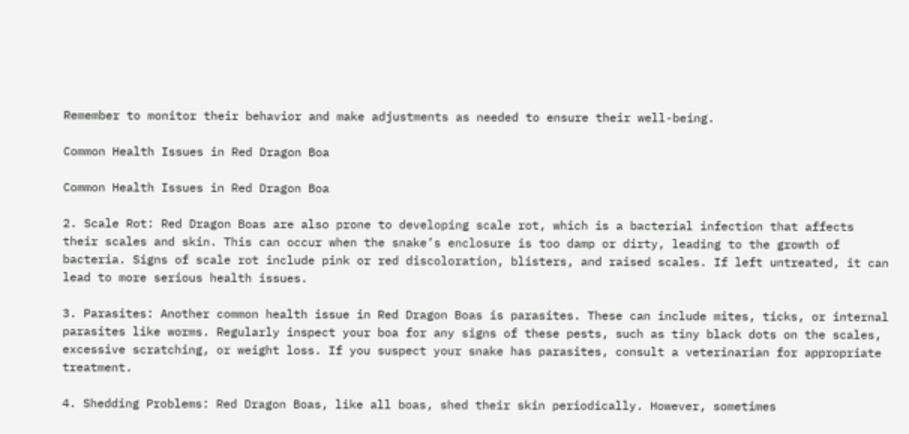Remember to monitor their behavior and make adjustments as needed to ensure their well-being.

Common Health Issues in Red Dragon Boa

Common Health Issues in Red Dragon Boa

2. Scale Rot: Red Dragon Boas are also prone to developing scale rot, which is a bacterial infection that affects their scales and skin. This can occur when the snake’s enclosure is too damp or dirty, leading to the growth of bacteria. Signs of scale rot include pink or red discoloration, blisters, and raised scales. If left untreated, it can lead to more serious health issues.

3. Parasites: Another common health issue in Red Dragon Boas is parasites. These can include mites, ticks, or internal parasites like worms. Regularly inspect your boa for any signs of these pests, such as tiny black dots on the scales, excessive scratching, or weight loss. If you suspect your snake has parasites, consult a veterinarian for appropriate treatment.

4. Shedding Problems: Red Dragon Boas, like all boas, shed their skin periodically. However, sometimes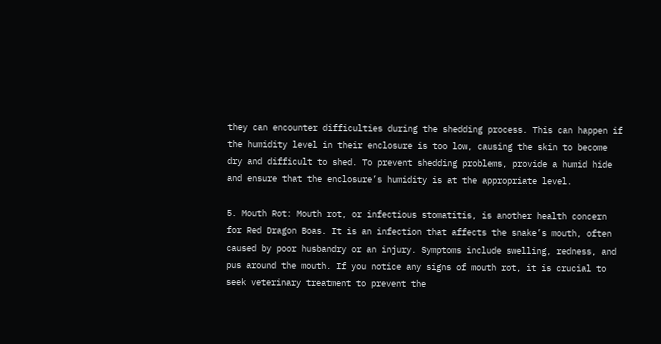they can encounter difficulties during the shedding process. This can happen if the humidity level in their enclosure is too low, causing the skin to become dry and difficult to shed. To prevent shedding problems, provide a humid hide and ensure that the enclosure’s humidity is at the appropriate level.

5. Mouth Rot: Mouth rot, or infectious stomatitis, is another health concern for Red Dragon Boas. It is an infection that affects the snake’s mouth, often caused by poor husbandry or an injury. Symptoms include swelling, redness, and pus around the mouth. If you notice any signs of mouth rot, it is crucial to seek veterinary treatment to prevent the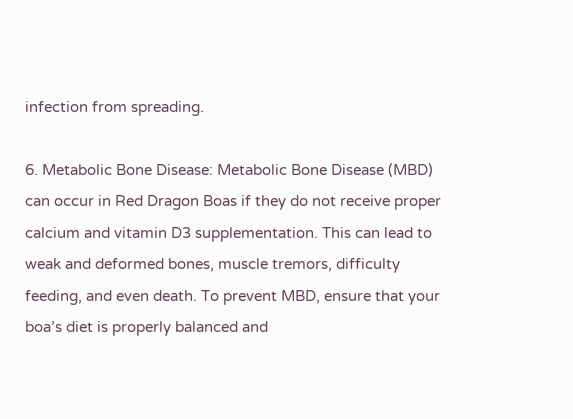infection from spreading.

6. Metabolic Bone Disease: Metabolic Bone Disease (MBD) can occur in Red Dragon Boas if they do not receive proper calcium and vitamin D3 supplementation. This can lead to weak and deformed bones, muscle tremors, difficulty feeding, and even death. To prevent MBD, ensure that your boa’s diet is properly balanced and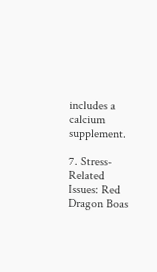includes a calcium supplement.

7. Stress-Related Issues: Red Dragon Boas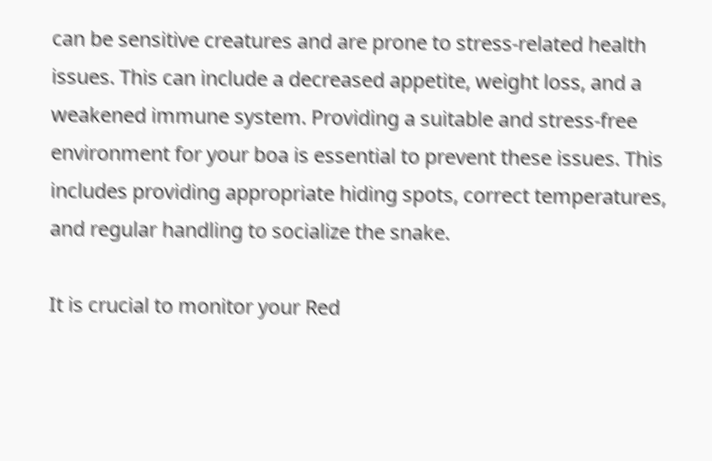can be sensitive creatures and are prone to stress-related health issues. This can include a decreased appetite, weight loss, and a weakened immune system. Providing a suitable and stress-free environment for your boa is essential to prevent these issues. This includes providing appropriate hiding spots, correct temperatures, and regular handling to socialize the snake.

It is crucial to monitor your Red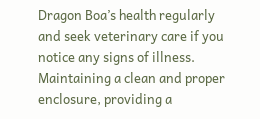Dragon Boa’s health regularly and seek veterinary care if you notice any signs of illness. Maintaining a clean and proper enclosure, providing a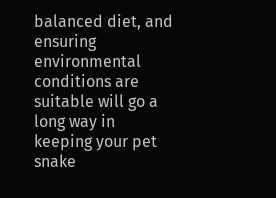balanced diet, and ensuring environmental conditions are suitable will go a long way in keeping your pet snake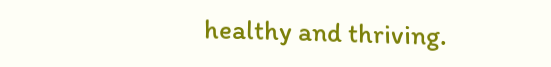healthy and thriving.